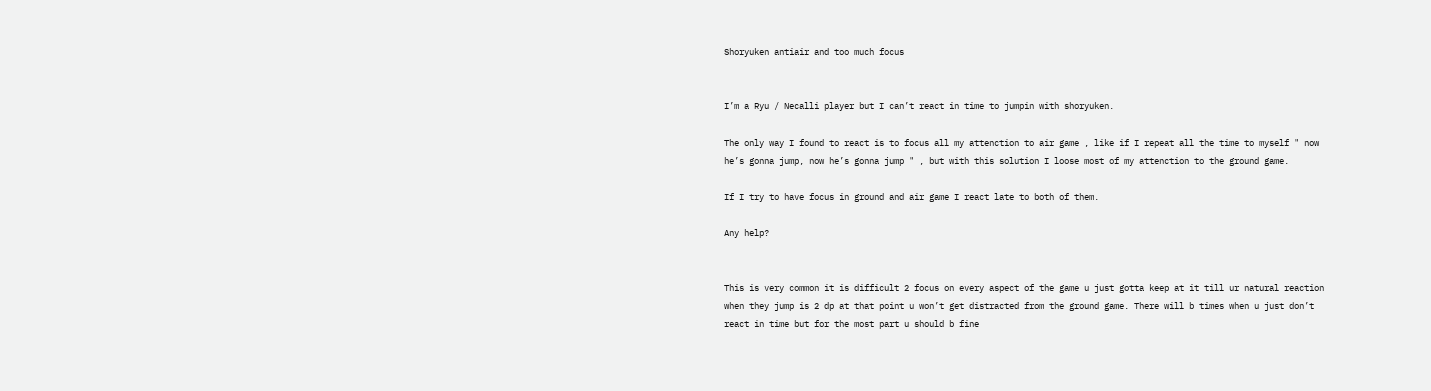Shoryuken antiair and too much focus


I’m a Ryu / Necalli player but I can’t react in time to jumpin with shoryuken.

The only way I found to react is to focus all my attenction to air game , like if I repeat all the time to myself " now he’s gonna jump, now he’s gonna jump " , but with this solution I loose most of my attenction to the ground game.

If I try to have focus in ground and air game I react late to both of them.

Any help?


This is very common it is difficult 2 focus on every aspect of the game u just gotta keep at it till ur natural reaction when they jump is 2 dp at that point u won’t get distracted from the ground game. There will b times when u just don’t react in time but for the most part u should b fine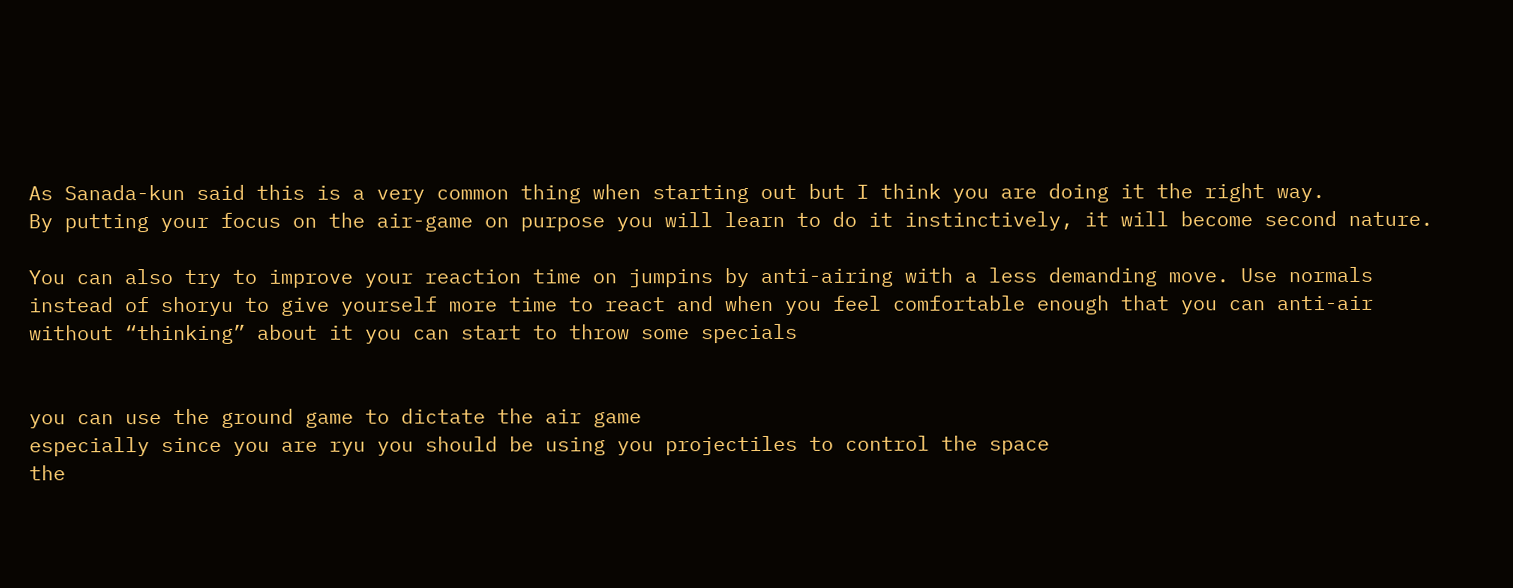As Sanada-kun said this is a very common thing when starting out but I think you are doing it the right way.
By putting your focus on the air-game on purpose you will learn to do it instinctively, it will become second nature.

You can also try to improve your reaction time on jumpins by anti-airing with a less demanding move. Use normals instead of shoryu to give yourself more time to react and when you feel comfortable enough that you can anti-air without “thinking” about it you can start to throw some specials


you can use the ground game to dictate the air game
especially since you are ryu you should be using you projectiles to control the space
the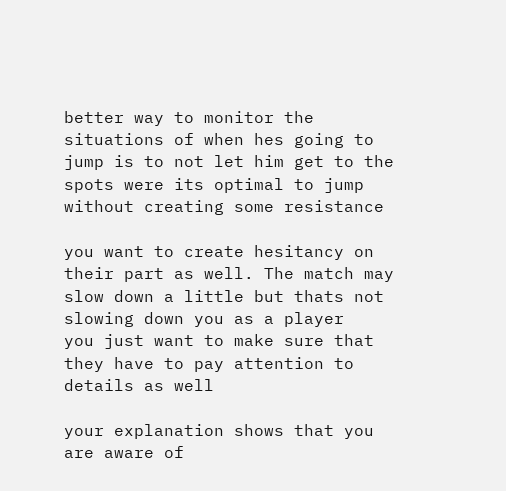better way to monitor the situations of when hes going to jump is to not let him get to the spots were its optimal to jump without creating some resistance

you want to create hesitancy on their part as well. The match may slow down a little but thats not slowing down you as a player
you just want to make sure that they have to pay attention to details as well

your explanation shows that you are aware of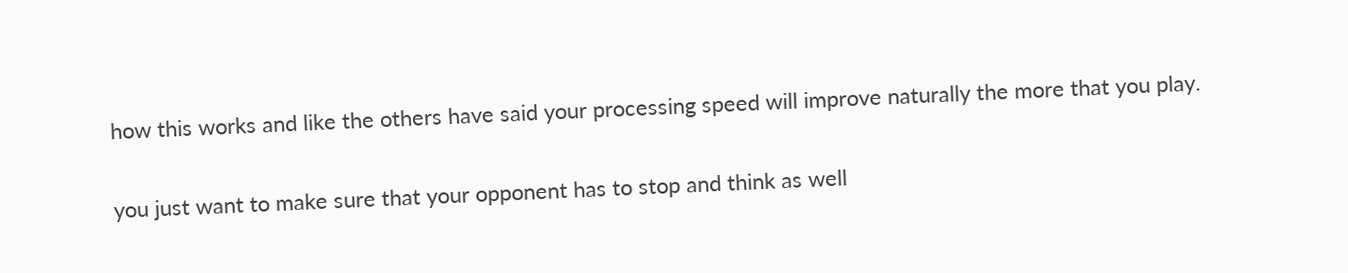how this works and like the others have said your processing speed will improve naturally the more that you play.

you just want to make sure that your opponent has to stop and think as well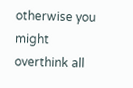otherwise you might overthink all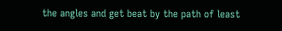the angles and get beat by the path of least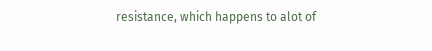resistance, which happens to alot of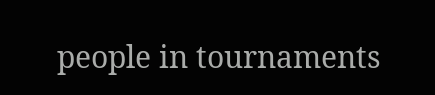people in tournaments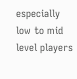especially low to mid level players